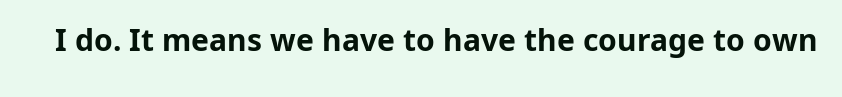I do. It means we have to have the courage to own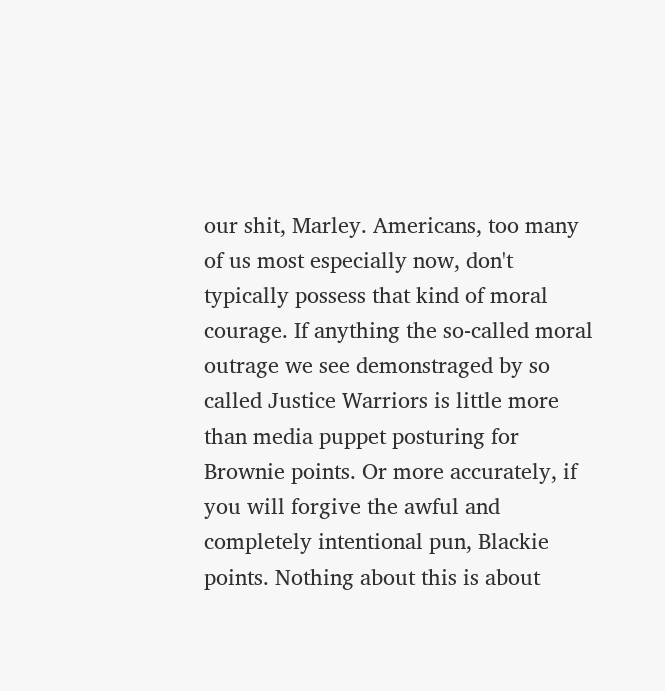our shit, Marley. Americans, too many of us most especially now, don't typically possess that kind of moral courage. If anything the so-called moral outrage we see demonstraged by so called Justice Warriors is little more than media puppet posturing for Brownie points. Or more accurately, if you will forgive the awful and completely intentional pun, Blackie points. Nothing about this is about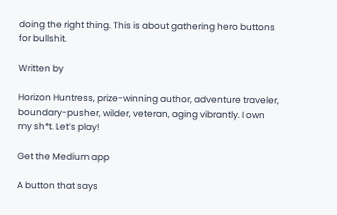doing the right thing. This is about gathering hero buttons for bullshit.

Written by

Horizon Huntress, prize-winning author, adventure traveler, boundary-pusher, wilder, veteran, aging vibrantly. I own my sh*t. Let’s play!

Get the Medium app

A button that says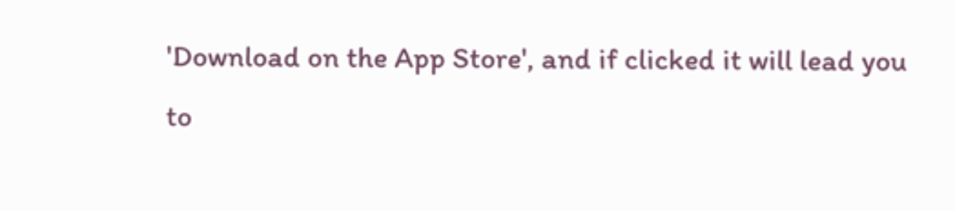'Download on the App Store', and if clicked it will lead you to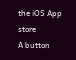the iOS App store
A button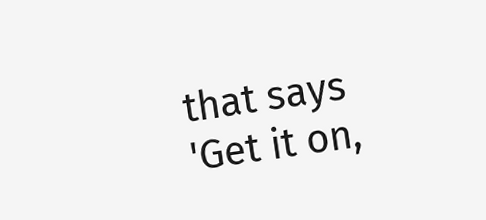that says 'Get it on,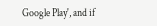Google Play', and if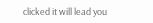clicked it will lead you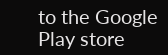to the Google Play store